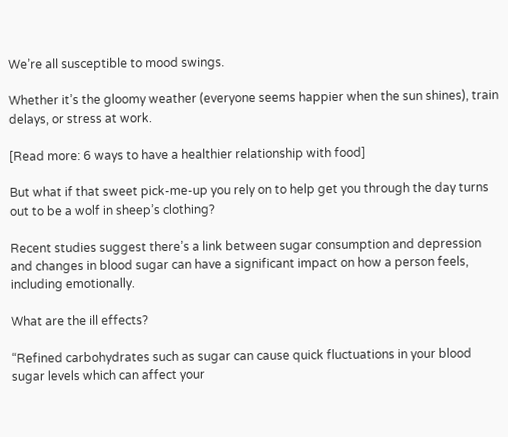We’re all susceptible to mood swings.

Whether it’s the gloomy weather (everyone seems happier when the sun shines), train delays, or stress at work.

[Read more: 6 ways to have a healthier relationship with food]

But what if that sweet pick-me-up you rely on to help get you through the day turns out to be a wolf in sheep’s clothing?

Recent studies suggest there’s a link between sugar consumption and depression and changes in blood sugar can have a significant impact on how a person feels, including emotionally.

What are the ill effects?

“Refined carbohydrates such as sugar can cause quick fluctuations in your blood sugar levels which can affect your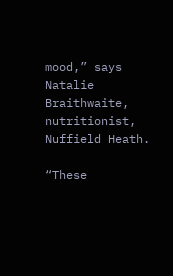mood,” says Natalie Braithwaite, nutritionist, Nuffield Heath.

“These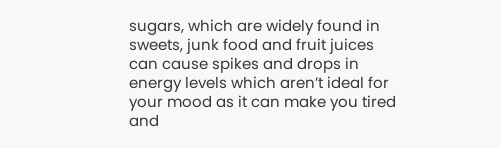sugars, which are widely found in sweets, junk food and fruit juices can cause spikes and drops in energy levels which aren’t ideal for your mood as it can make you tired and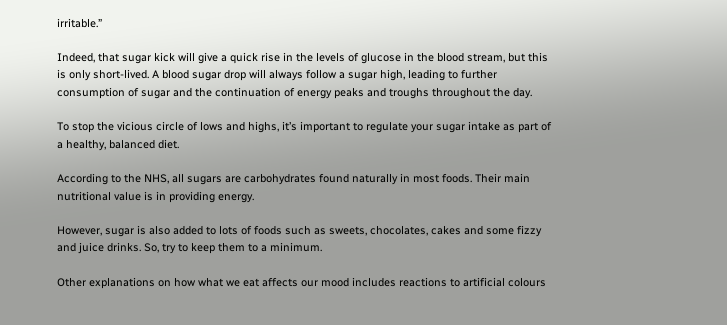irritable.”

Indeed, that sugar kick will give a quick rise in the levels of glucose in the blood stream, but this is only short-lived. A blood sugar drop will always follow a sugar high, leading to further consumption of sugar and the continuation of energy peaks and troughs throughout the day.

To stop the vicious circle of lows and highs, it’s important to regulate your sugar intake as part of a healthy, balanced diet.

According to the NHS, all sugars are carbohydrates found naturally in most foods. Their main nutritional value is in providing energy.

However, sugar is also added to lots of foods such as sweets, chocolates, cakes and some fizzy and juice drinks. So, try to keep them to a minimum.

Other explanations on how what we eat affects our mood includes reactions to artificial colours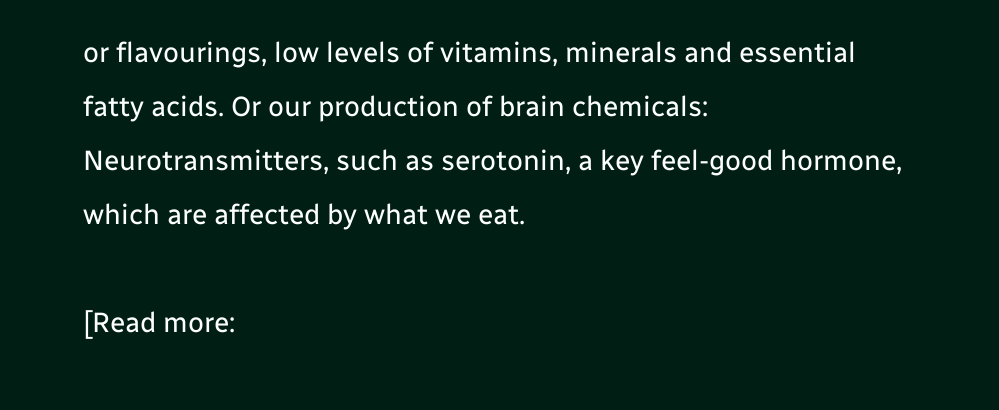or flavourings, low levels of vitamins, minerals and essential fatty acids. Or our production of brain chemicals: Neurotransmitters, such as serotonin, a key feel-good hormone, which are affected by what we eat.

[Read more: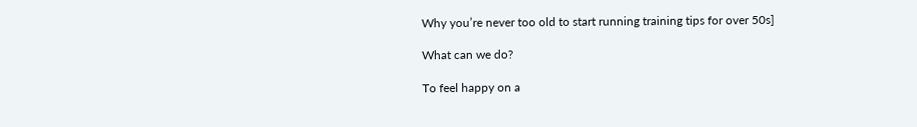Why you’re never too old to start running training tips for over 50s]

What can we do?

To feel happy on a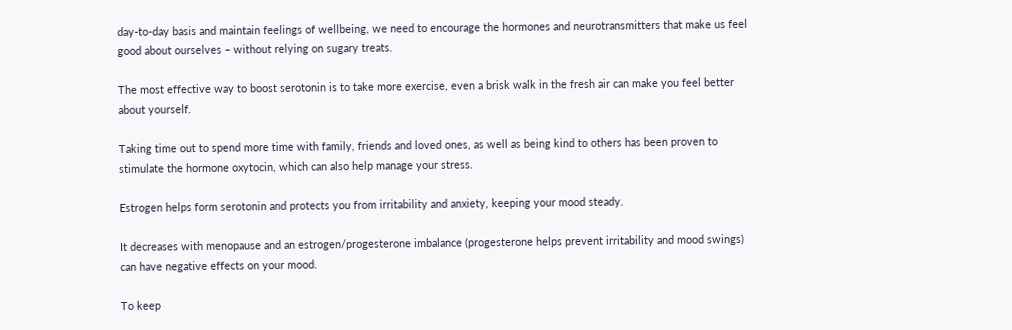day-to-day basis and maintain feelings of wellbeing, we need to encourage the hormones and neurotransmitters that make us feel good about ourselves – without relying on sugary treats.

The most effective way to boost serotonin is to take more exercise, even a brisk walk in the fresh air can make you feel better about yourself.

Taking time out to spend more time with family, friends and loved ones, as well as being kind to others has been proven to stimulate the hormone oxytocin, which can also help manage your stress.

Estrogen helps form serotonin and protects you from irritability and anxiety, keeping your mood steady.

It decreases with menopause and an estrogen/progesterone imbalance (progesterone helps prevent irritability and mood swings) can have negative effects on your mood.

To keep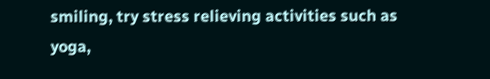smiling, try stress relieving activities such as yoga,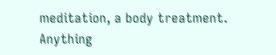meditation, a body treatment. Anything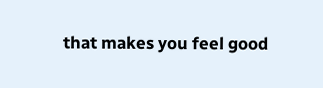that makes you feel good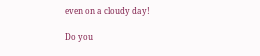even on a cloudy day!

Do you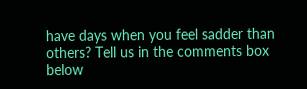have days when you feel sadder than others? Tell us in the comments box below